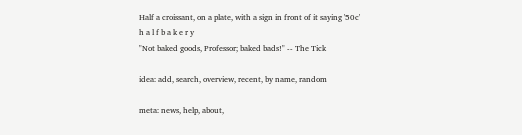Half a croissant, on a plate, with a sign in front of it saying '50c'
h a l f b a k e r y
"Not baked goods, Professor; baked bads!" -- The Tick

idea: add, search, overview, recent, by name, random

meta: news, help, about,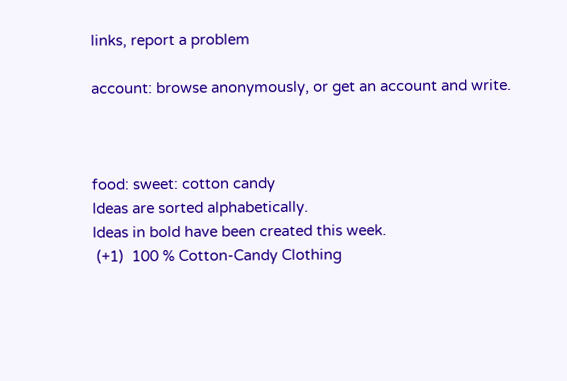links, report a problem

account: browse anonymously, or get an account and write.



food: sweet: cotton candy
Ideas are sorted alphabetically.
Ideas in bold have been created this week.
 (+1)  100 % Cotton-Candy Clothing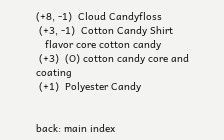(+8, -1)  Cloud Candyfloss
 (+3, -1)  Cotton Candy Shirt
   flavor core cotton candy
 (+3)  (O) cotton candy core and coating
 (+1)  Polyester Candy


back: main index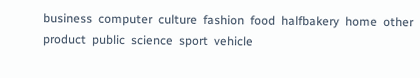business  computer  culture  fashion  food  halfbakery  home  other  product  public  science  sport  vehicle